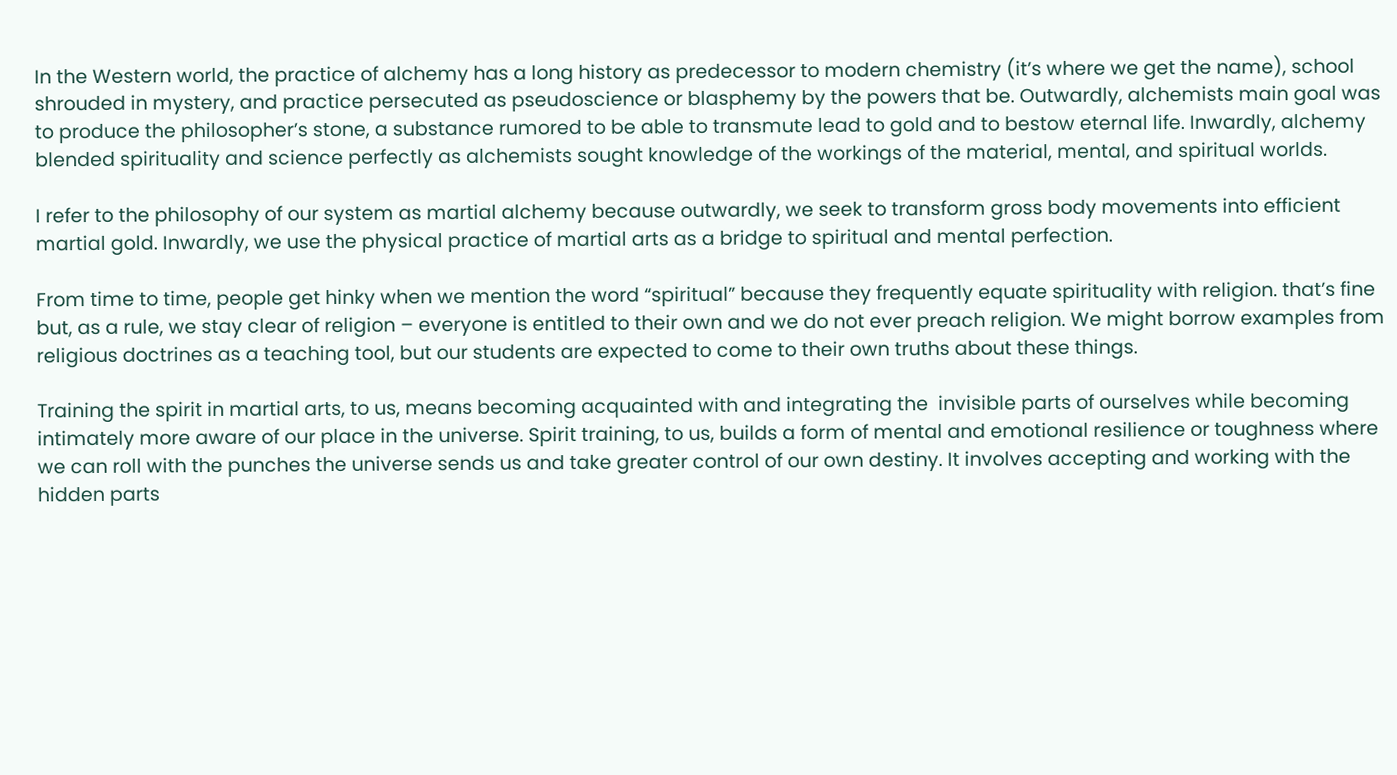In the Western world, the practice of alchemy has a long history as predecessor to modern chemistry (it’s where we get the name), school shrouded in mystery, and practice persecuted as pseudoscience or blasphemy by the powers that be. Outwardly, alchemists main goal was to produce the philosopher’s stone, a substance rumored to be able to transmute lead to gold and to bestow eternal life. Inwardly, alchemy blended spirituality and science perfectly as alchemists sought knowledge of the workings of the material, mental, and spiritual worlds.

I refer to the philosophy of our system as martial alchemy because outwardly, we seek to transform gross body movements into efficient martial gold. Inwardly, we use the physical practice of martial arts as a bridge to spiritual and mental perfection.

From time to time, people get hinky when we mention the word “spiritual” because they frequently equate spirituality with religion. that’s fine but, as a rule, we stay clear of religion – everyone is entitled to their own and we do not ever preach religion. We might borrow examples from religious doctrines as a teaching tool, but our students are expected to come to their own truths about these things.

Training the spirit in martial arts, to us, means becoming acquainted with and integrating the  invisible parts of ourselves while becoming intimately more aware of our place in the universe. Spirit training, to us, builds a form of mental and emotional resilience or toughness where we can roll with the punches the universe sends us and take greater control of our own destiny. It involves accepting and working with the hidden parts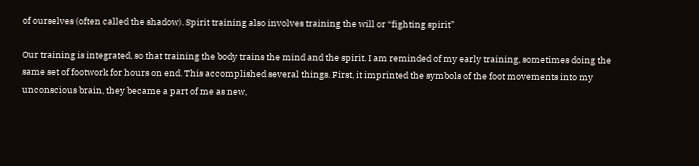of ourselves (often called the shadow). Spirit training also involves training the will or “fighting spirit”

Our training is integrated, so that training the body trains the mind and the spirit. I am reminded of my early training, sometimes doing the same set of footwork for hours on end. This accomplished several things. First, it imprinted the symbols of the foot movements into my unconscious brain, they became a part of me as new,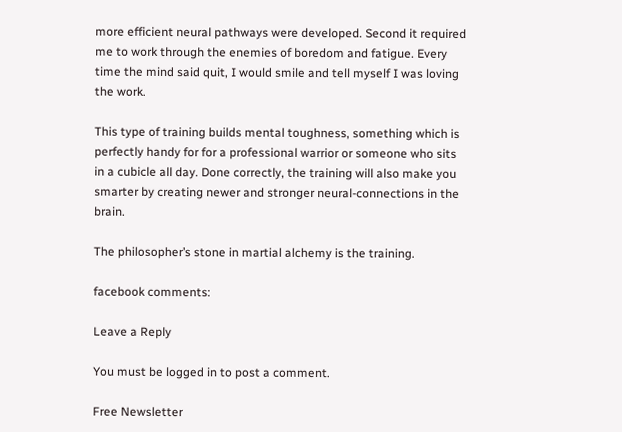more efficient neural pathways were developed. Second it required me to work through the enemies of boredom and fatigue. Every time the mind said quit, I would smile and tell myself I was loving the work.

This type of training builds mental toughness, something which is perfectly handy for for a professional warrior or someone who sits in a cubicle all day. Done correctly, the training will also make you smarter by creating newer and stronger neural-connections in the brain.

The philosopher’s stone in martial alchemy is the training.

facebook comments:

Leave a Reply

You must be logged in to post a comment.

Free Newsletter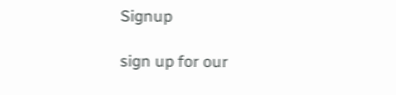Signup

sign up for our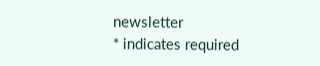newsletter
* indicates required